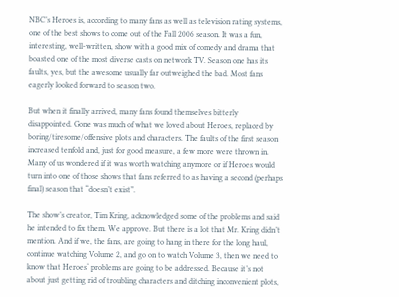NBC’s Heroes is, according to many fans as well as television rating systems, one of the best shows to come out of the Fall 2006 season. It was a fun, interesting, well-written, show with a good mix of comedy and drama that boasted one of the most diverse casts on network TV. Season one has its faults, yes, but the awesome usually far outweighed the bad. Most fans eagerly looked forward to season two.

But when it finally arrived, many fans found themselves bitterly disappointed. Gone was much of what we loved about Heroes, replaced by boring/tiresome/offensive plots and characters. The faults of the first season increased tenfold and, just for good measure, a few more were thrown in. Many of us wondered if it was worth watching anymore or if Heroes would turn into one of those shows that fans referred to as having a second (perhaps final) season that “doesn’t exist”.

The show’s creator, Tim Kring, acknowledged some of the problems and said he intended to fix them. We approve. But there is a lot that Mr. Kring didn’t mention. And if we, the fans, are going to hang in there for the long haul, continue watching Volume 2, and go on to watch Volume 3, then we need to know that Heroes‘ problems are going to be addressed. Because it’s not about just getting rid of troubling characters and ditching inconvenient plots,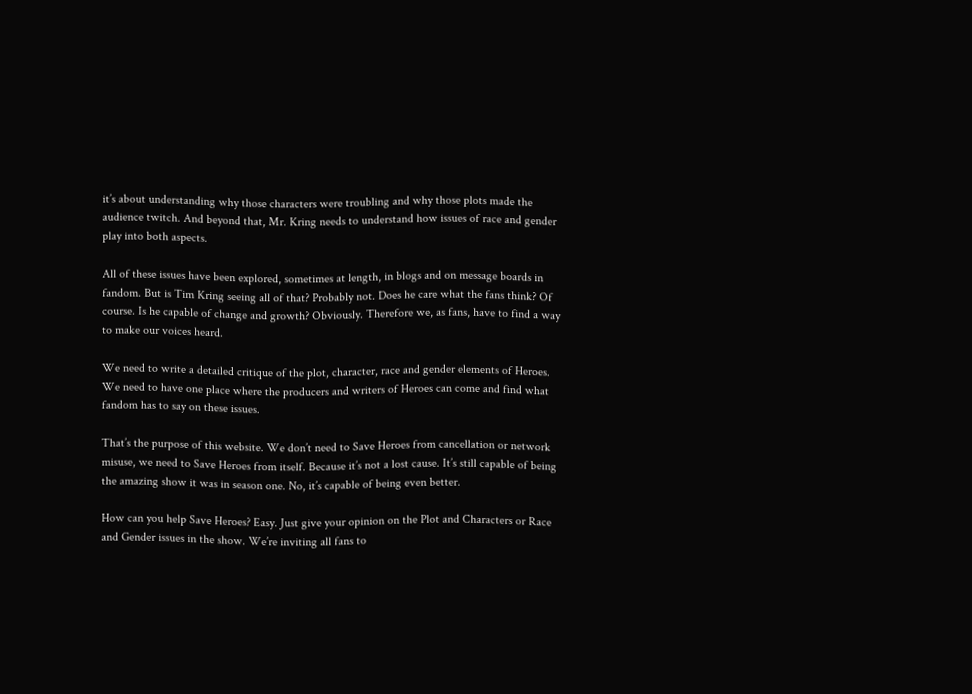it’s about understanding why those characters were troubling and why those plots made the audience twitch. And beyond that, Mr. Kring needs to understand how issues of race and gender play into both aspects.

All of these issues have been explored, sometimes at length, in blogs and on message boards in fandom. But is Tim Kring seeing all of that? Probably not. Does he care what the fans think? Of course. Is he capable of change and growth? Obviously. Therefore we, as fans, have to find a way to make our voices heard.

We need to write a detailed critique of the plot, character, race and gender elements of Heroes. We need to have one place where the producers and writers of Heroes can come and find what fandom has to say on these issues.

That’s the purpose of this website. We don’t need to Save Heroes from cancellation or network misuse, we need to Save Heroes from itself. Because it’s not a lost cause. It’s still capable of being the amazing show it was in season one. No, it’s capable of being even better.

How can you help Save Heroes? Easy. Just give your opinion on the Plot and Characters or Race and Gender issues in the show. We’re inviting all fans to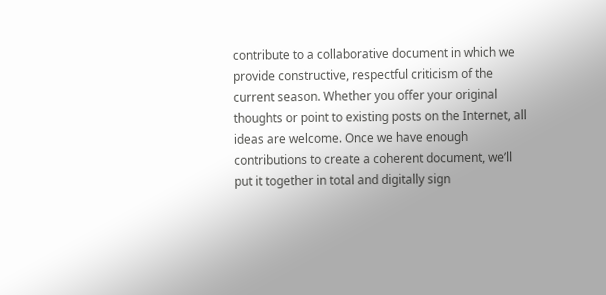contribute to a collaborative document in which we provide constructive, respectful criticism of the current season. Whether you offer your original thoughts or point to existing posts on the Internet, all ideas are welcome. Once we have enough contributions to create a coherent document, we’ll put it together in total and digitally sign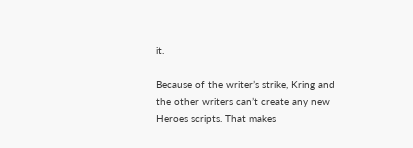it.

Because of the writer’s strike, Kring and the other writers can’t create any new Heroes scripts. That makes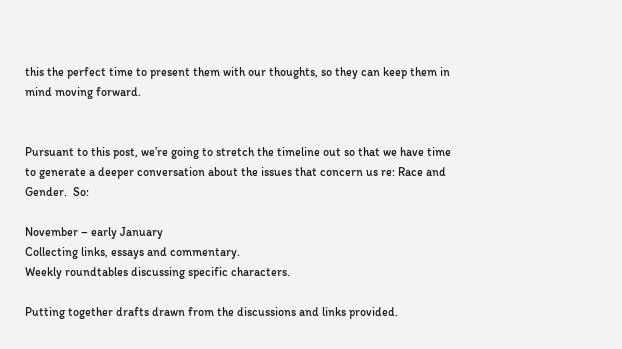this the perfect time to present them with our thoughts, so they can keep them in mind moving forward.


Pursuant to this post, we’re going to stretch the timeline out so that we have time to generate a deeper conversation about the issues that concern us re: Race and Gender.  So:

November – early January
Collecting links, essays and commentary.
Weekly roundtables discussing specific characters.

Putting together drafts drawn from the discussions and links provided.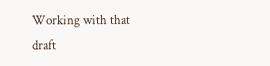Working with that draft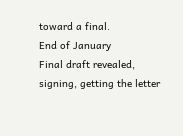toward a final.
End of January
Final draft revealed, signing, getting the letter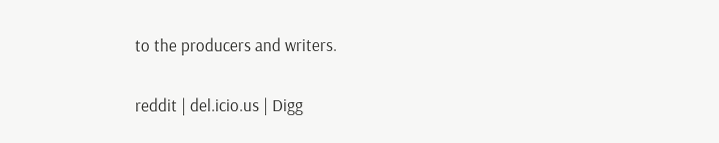to the producers and writers.

reddit | del.icio.us | Digg